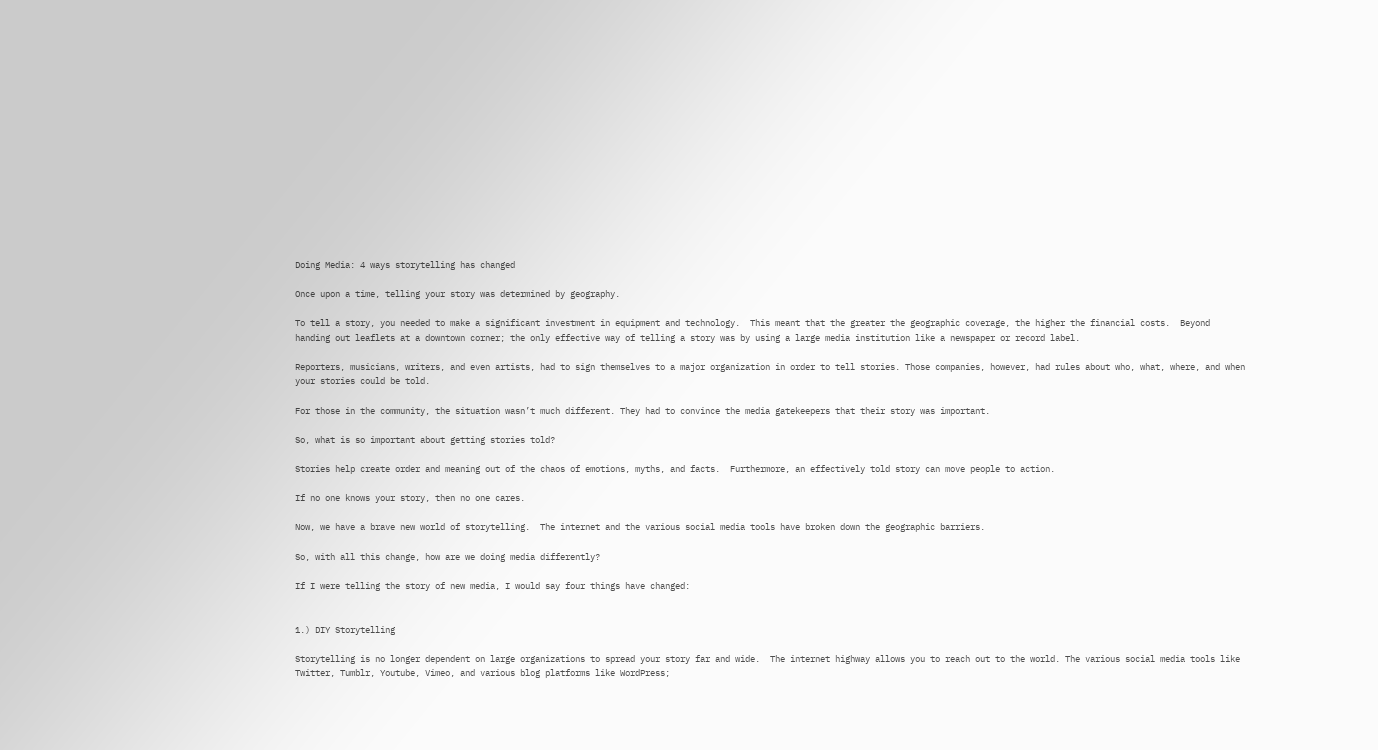Doing Media: 4 ways storytelling has changed

Once upon a time, telling your story was determined by geography.

To tell a story, you needed to make a significant investment in equipment and technology.  This meant that the greater the geographic coverage, the higher the financial costs.  Beyond handing out leaflets at a downtown corner; the only effective way of telling a story was by using a large media institution like a newspaper or record label.

Reporters, musicians, writers, and even artists, had to sign themselves to a major organization in order to tell stories. Those companies, however, had rules about who, what, where, and when your stories could be told.

For those in the community, the situation wasn’t much different. They had to convince the media gatekeepers that their story was important.

So, what is so important about getting stories told?

Stories help create order and meaning out of the chaos of emotions, myths, and facts.  Furthermore, an effectively told story can move people to action.

If no one knows your story, then no one cares.

Now, we have a brave new world of storytelling.  The internet and the various social media tools have broken down the geographic barriers.

So, with all this change, how are we doing media differently?

If I were telling the story of new media, I would say four things have changed:


1.) DIY Storytelling

Storytelling is no longer dependent on large organizations to spread your story far and wide.  The internet highway allows you to reach out to the world. The various social media tools like Twitter, Tumblr, Youtube, Vimeo, and various blog platforms like WordPress;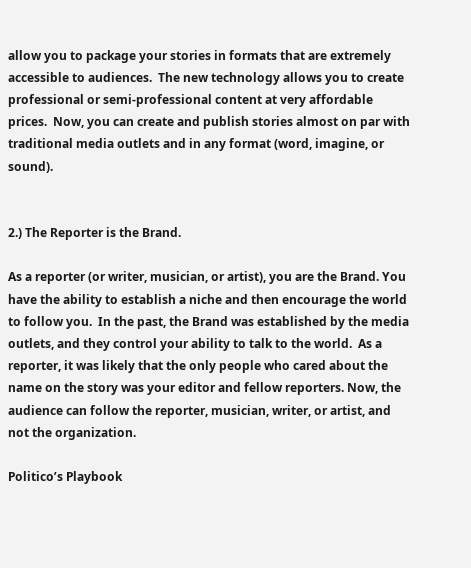allow you to package your stories in formats that are extremely accessible to audiences.  The new technology allows you to create professional or semi-professional content at very affordable prices.  Now, you can create and publish stories almost on par with traditional media outlets and in any format (word, imagine, or sound).


2.) The Reporter is the Brand.

As a reporter (or writer, musician, or artist), you are the Brand. You have the ability to establish a niche and then encourage the world to follow you.  In the past, the Brand was established by the media outlets, and they control your ability to talk to the world.  As a reporter, it was likely that the only people who cared about the name on the story was your editor and fellow reporters. Now, the audience can follow the reporter, musician, writer, or artist, and not the organization.

Politico’s Playbook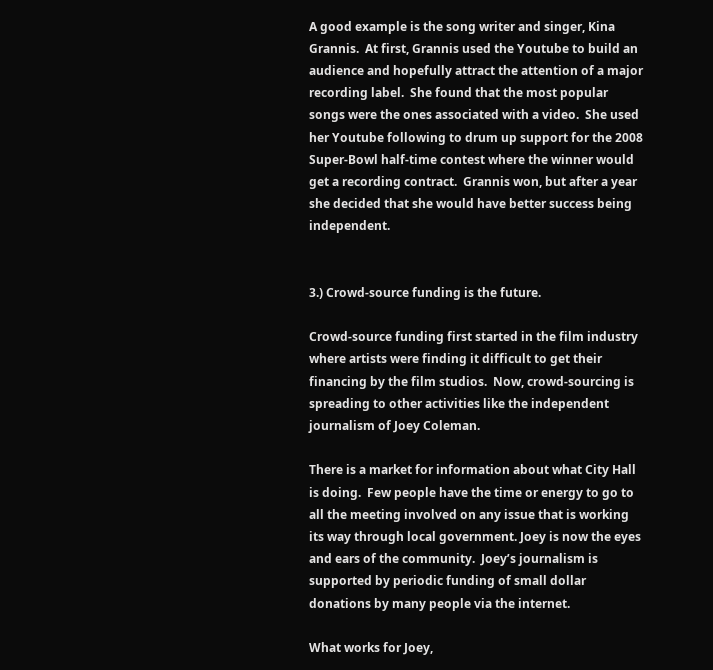A good example is the song writer and singer, Kina Grannis.  At first, Grannis used the Youtube to build an audience and hopefully attract the attention of a major recording label.  She found that the most popular songs were the ones associated with a video.  She used her Youtube following to drum up support for the 2008 Super-Bowl half-time contest where the winner would get a recording contract.  Grannis won, but after a year she decided that she would have better success being independent.


3.) Crowd-source funding is the future.

Crowd-source funding first started in the film industry where artists were finding it difficult to get their financing by the film studios.  Now, crowd-sourcing is spreading to other activities like the independent journalism of Joey Coleman.

There is a market for information about what City Hall is doing.  Few people have the time or energy to go to all the meeting involved on any issue that is working its way through local government. Joey is now the eyes and ears of the community.  Joey’s journalism is supported by periodic funding of small dollar donations by many people via the internet.

What works for Joey,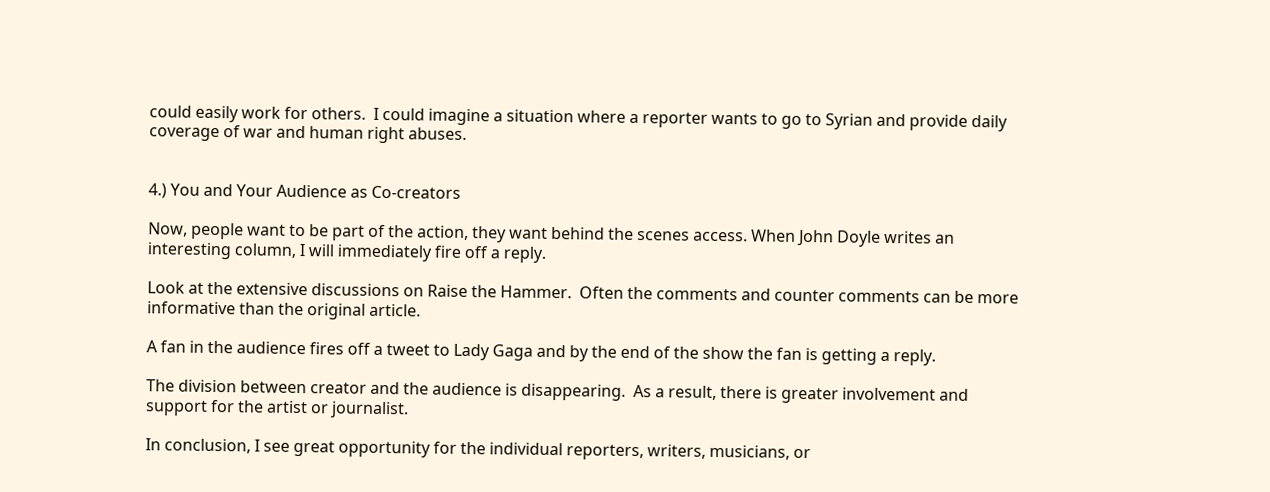could easily work for others.  I could imagine a situation where a reporter wants to go to Syrian and provide daily coverage of war and human right abuses.


4.) You and Your Audience as Co-creators

Now, people want to be part of the action, they want behind the scenes access. When John Doyle writes an interesting column, I will immediately fire off a reply.

Look at the extensive discussions on Raise the Hammer.  Often the comments and counter comments can be more informative than the original article.

A fan in the audience fires off a tweet to Lady Gaga and by the end of the show the fan is getting a reply.

The division between creator and the audience is disappearing.  As a result, there is greater involvement and support for the artist or journalist.

In conclusion, I see great opportunity for the individual reporters, writers, musicians, or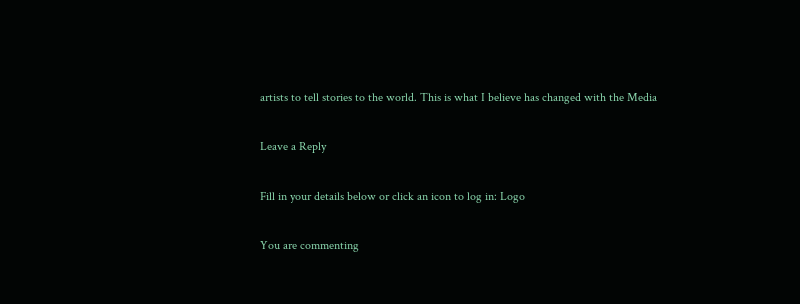artists to tell stories to the world. This is what I believe has changed with the Media

Leave a Reply

Fill in your details below or click an icon to log in: Logo

You are commenting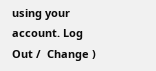using your account. Log Out /  Change )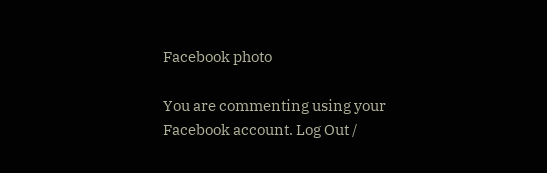Facebook photo

You are commenting using your Facebook account. Log Out /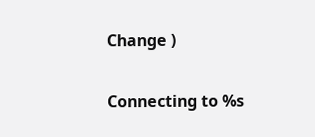Change )

Connecting to %s